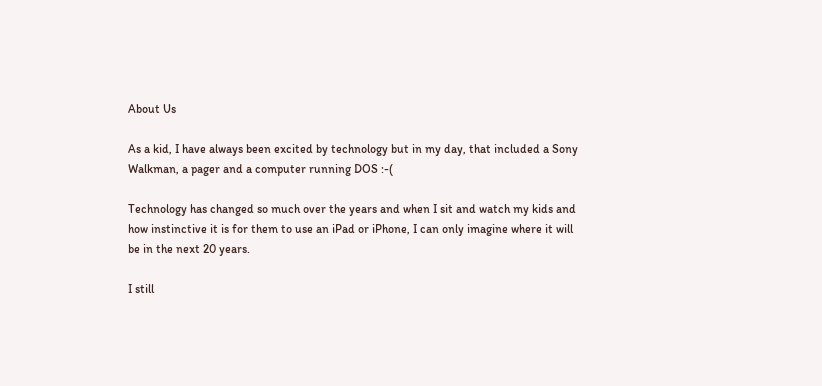About Us

As a kid, I have always been excited by technology but in my day, that included a Sony Walkman, a pager and a computer running DOS :-(

Technology has changed so much over the years and when I sit and watch my kids and how instinctive it is for them to use an iPad or iPhone, I can only imagine where it will be in the next 20 years.

I still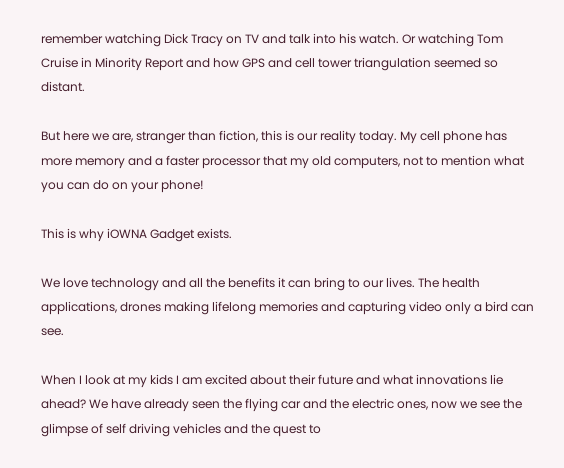remember watching Dick Tracy on TV and talk into his watch. Or watching Tom Cruise in Minority Report and how GPS and cell tower triangulation seemed so distant.

But here we are, stranger than fiction, this is our reality today. My cell phone has more memory and a faster processor that my old computers, not to mention what you can do on your phone!

This is why iOWNA Gadget exists.

We love technology and all the benefits it can bring to our lives. The health applications, drones making lifelong memories and capturing video only a bird can see.

When I look at my kids I am excited about their future and what innovations lie ahead? We have already seen the flying car and the electric ones, now we see the glimpse of self driving vehicles and the quest to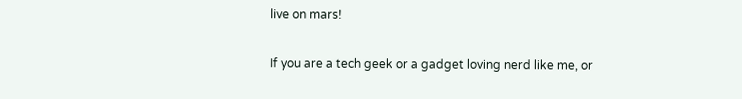live on mars!

If you are a tech geek or a gadget loving nerd like me, or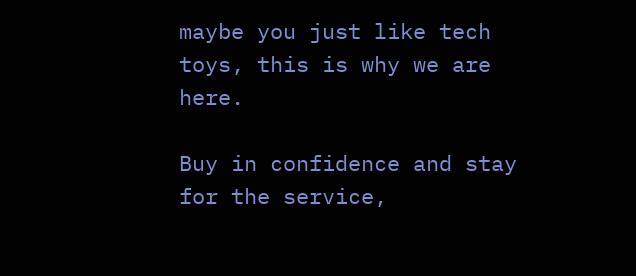maybe you just like tech toys, this is why we are here.

Buy in confidence and stay for the service,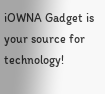iOWNA Gadget is your source for technology!